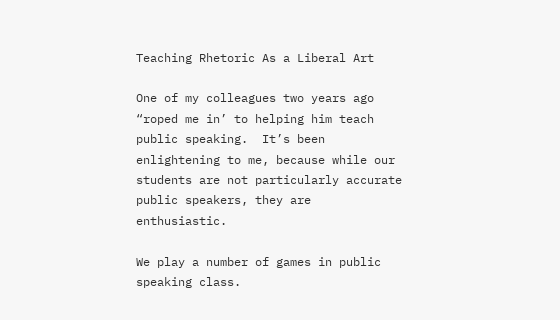Teaching Rhetoric As a Liberal Art

One of my colleagues two years ago “roped me in’ to helping him teach public speaking.  It’s been enlightening to me, because while our students are not particularly accurate public speakers, they are enthusiastic.

We play a number of games in public speaking class.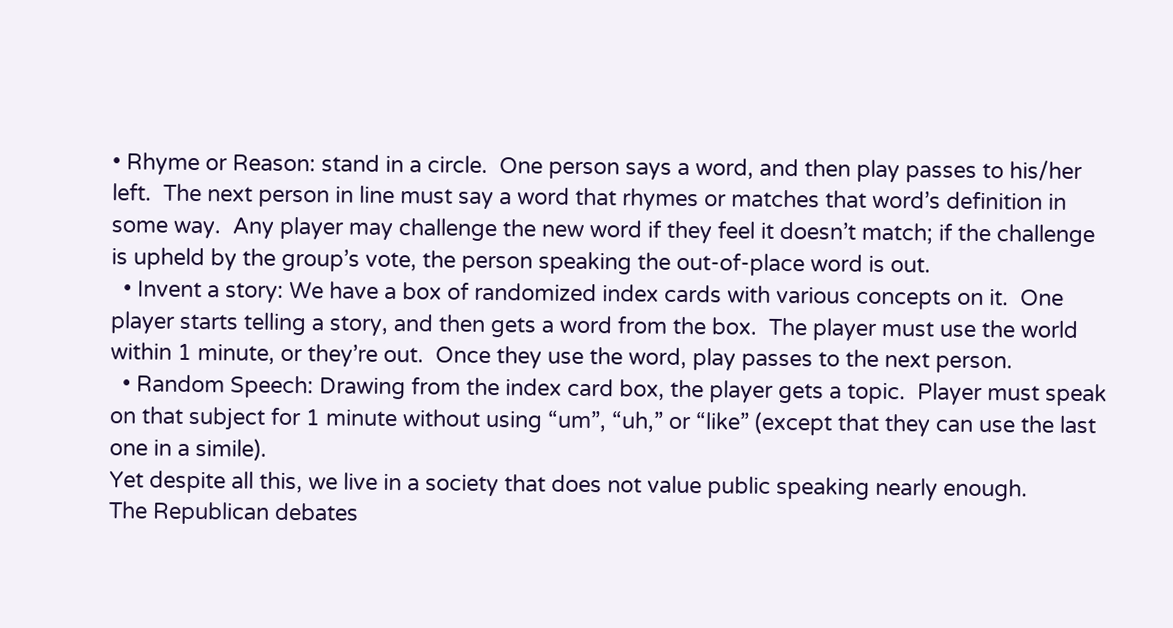• Rhyme or Reason: stand in a circle.  One person says a word, and then play passes to his/her left.  The next person in line must say a word that rhymes or matches that word’s definition in some way.  Any player may challenge the new word if they feel it doesn’t match; if the challenge is upheld by the group’s vote, the person speaking the out-of-place word is out.
  • Invent a story: We have a box of randomized index cards with various concepts on it.  One player starts telling a story, and then gets a word from the box.  The player must use the world within 1 minute, or they’re out.  Once they use the word, play passes to the next person.
  • Random Speech: Drawing from the index card box, the player gets a topic.  Player must speak on that subject for 1 minute without using “um”, “uh,” or “like” (except that they can use the last one in a simile).
Yet despite all this, we live in a society that does not value public speaking nearly enough.
The Republican debates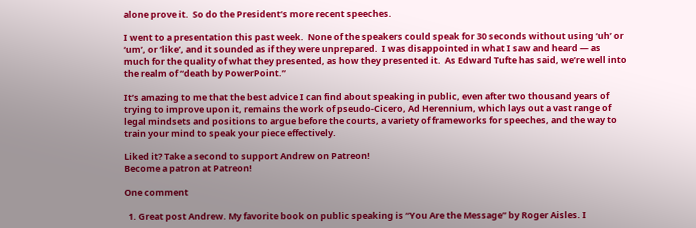alone prove it.  So do the President’s more recent speeches.

I went to a presentation this past week.  None of the speakers could speak for 30 seconds without using ‘uh’ or ‘um’, or ‘like’, and it sounded as if they were unprepared.  I was disappointed in what I saw and heard — as much for the quality of what they presented, as how they presented it.  As Edward Tufte has said, we’re well into the realm of “death by PowerPoint.”

It’s amazing to me that the best advice I can find about speaking in public, even after two thousand years of trying to improve upon it, remains the work of pseudo-Cicero, Ad Herennium, which lays out a vast range of legal mindsets and positions to argue before the courts, a variety of frameworks for speeches, and the way to train your mind to speak your piece effectively.

Liked it? Take a second to support Andrew on Patreon!
Become a patron at Patreon!

One comment

  1. Great post Andrew. My favorite book on public speaking is “You Are the Message” by Roger Aisles. I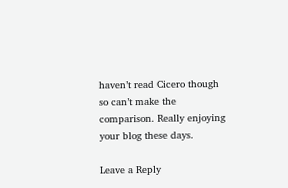haven’t read Cicero though so can’t make the comparison. Really enjoying your blog these days.

Leave a Reply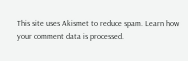This site uses Akismet to reduce spam. Learn how your comment data is processed.